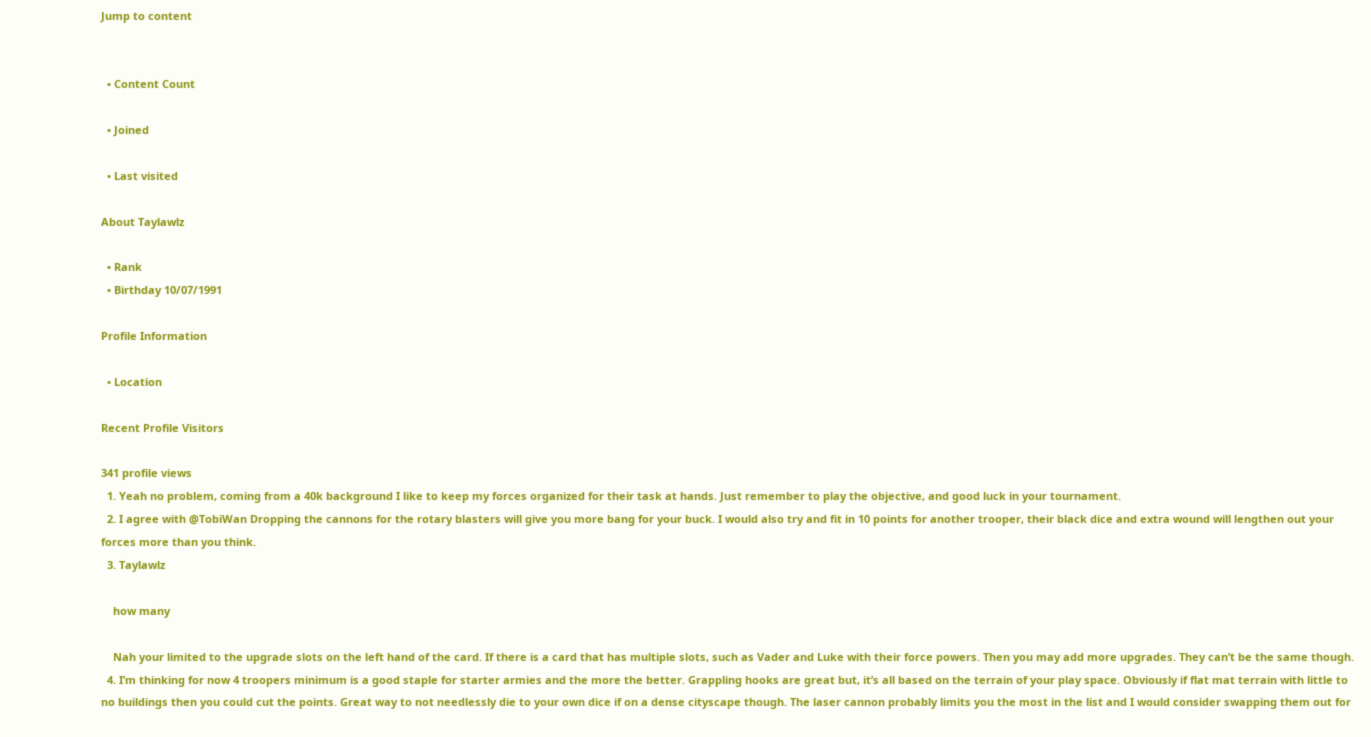Jump to content


  • Content Count

  • Joined

  • Last visited

About Taylawlz

  • Rank
  • Birthday 10/07/1991

Profile Information

  • Location

Recent Profile Visitors

341 profile views
  1. Yeah no problem, coming from a 40k background I like to keep my forces organized for their task at hands. Just remember to play the objective, and good luck in your tournament.
  2. I agree with @TobiWan Dropping the cannons for the rotary blasters will give you more bang for your buck. I would also try and fit in 10 points for another trooper, their black dice and extra wound will lengthen out your forces more than you think.
  3. Taylawlz

    how many

    Nah your limited to the upgrade slots on the left hand of the card. If there is a card that has multiple slots, such as Vader and Luke with their force powers. Then you may add more upgrades. They can’t be the same though.
  4. I’m thinking for now 4 troopers minimum is a good staple for starter armies and the more the better. Grappling hooks are great but, it’s all based on the terrain of your play space. Obviously if flat mat terrain with little to no buildings then you could cut the points. Great way to not needlessly die to your own dice if on a dense cityscape though. The laser cannon probably limits you the most in the list and I would consider swapping them out for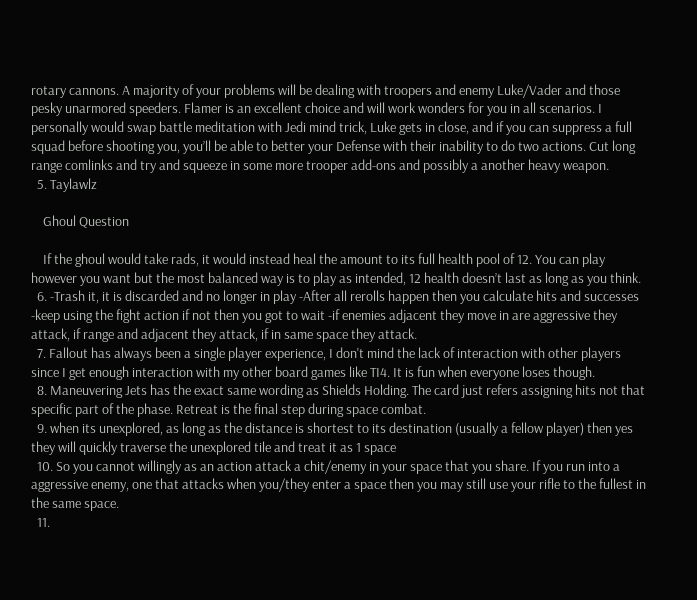rotary cannons. A majority of your problems will be dealing with troopers and enemy Luke/Vader and those pesky unarmored speeders. Flamer is an excellent choice and will work wonders for you in all scenarios. I personally would swap battle meditation with Jedi mind trick, Luke gets in close, and if you can suppress a full squad before shooting you, you’ll be able to better your Defense with their inability to do two actions. Cut long range comlinks and try and squeeze in some more trooper add-ons and possibly a another heavy weapon.
  5. Taylawlz

    Ghoul Question

    If the ghoul would take rads, it would instead heal the amount to its full health pool of 12. You can play however you want but the most balanced way is to play as intended, 12 health doesn’t last as long as you think.
  6. -Trash it, it is discarded and no longer in play -After all rerolls happen then you calculate hits and successes -keep using the fight action if not then you got to wait -if enemies adjacent they move in are aggressive they attack, if range and adjacent they attack, if in same space they attack.
  7. Fallout has always been a single player experience, I don't mind the lack of interaction with other players since I get enough interaction with my other board games like TI4. It is fun when everyone loses though.
  8. Maneuvering Jets has the exact same wording as Shields Holding. The card just refers assigning hits not that specific part of the phase. Retreat is the final step during space combat.
  9. when its unexplored, as long as the distance is shortest to its destination (usually a fellow player) then yes they will quickly traverse the unexplored tile and treat it as 1 space
  10. So you cannot willingly as an action attack a chit/enemy in your space that you share. If you run into a aggressive enemy, one that attacks when you/they enter a space then you may still use your rifle to the fullest in the same space.
  11.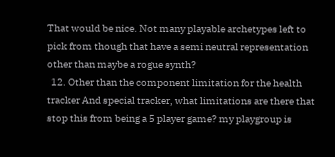That would be nice. Not many playable archetypes left to pick from though that have a semi neutral representation other than maybe a rogue synth?
  12. Other than the component limitation for the health tracker And special tracker, what limitations are there that stop this from being a 5 player game? my playgroup is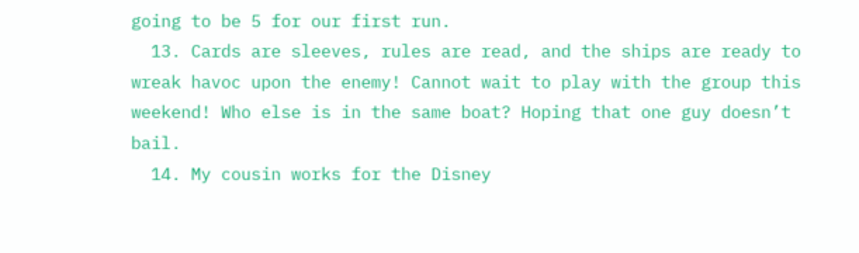going to be 5 for our first run.
  13. Cards are sleeves, rules are read, and the ships are ready to wreak havoc upon the enemy! Cannot wait to play with the group this weekend! Who else is in the same boat? Hoping that one guy doesn’t bail.
  14. My cousin works for the Disney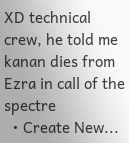XD technical crew, he told me kanan dies from Ezra in call of the spectre
  • Create New...